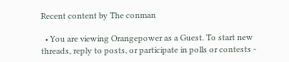Recent content by The conman

  • You are viewing Orangepower as a Guest. To start new threads, reply to posts, or participate in polls or contests -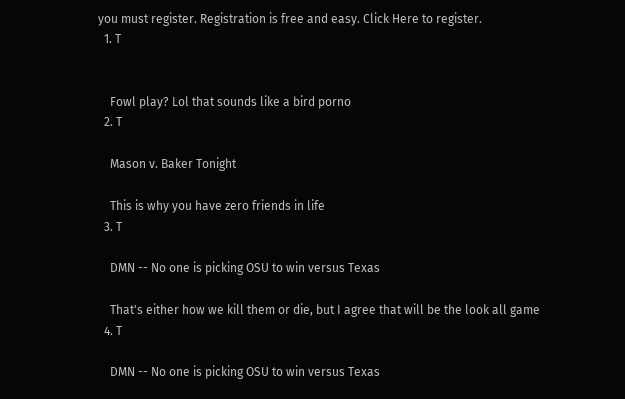you must register. Registration is free and easy. Click Here to register.
  1. T


    Fowl play? Lol that sounds like a bird porno
  2. T

    Mason v. Baker Tonight

    This is why you have zero friends in life
  3. T

    DMN -- No one is picking OSU to win versus Texas

    That's either how we kill them or die, but I agree that will be the look all game
  4. T

    DMN -- No one is picking OSU to win versus Texas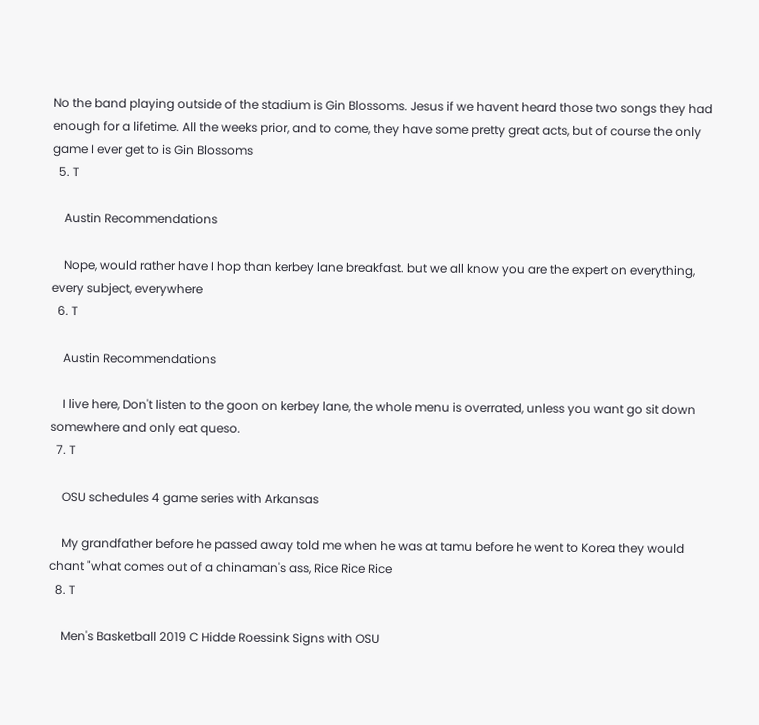No the band playing outside of the stadium is Gin Blossoms. Jesus if we havent heard those two songs they had enough for a lifetime. All the weeks prior, and to come, they have some pretty great acts, but of course the only game I ever get to is Gin Blossoms
  5. T

    Austin Recommendations

    Nope, would rather have I hop than kerbey lane breakfast. but we all know you are the expert on everything, every subject, everywhere
  6. T

    Austin Recommendations

    I live here, Don't listen to the goon on kerbey lane, the whole menu is overrated, unless you want go sit down somewhere and only eat queso.
  7. T

    OSU schedules 4 game series with Arkansas

    My grandfather before he passed away told me when he was at tamu before he went to Korea they would chant "what comes out of a chinaman's ass, Rice Rice Rice
  8. T

    Men's Basketball 2019 C Hidde Roessink Signs with OSU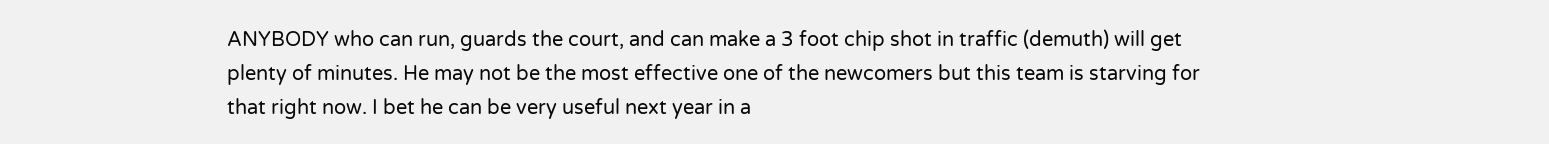ANYBODY who can run, guards the court, and can make a 3 foot chip shot in traffic (demuth) will get plenty of minutes. He may not be the most effective one of the newcomers but this team is starving for that right now. I bet he can be very useful next year in a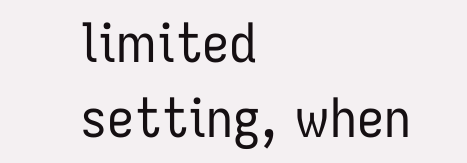limited setting, when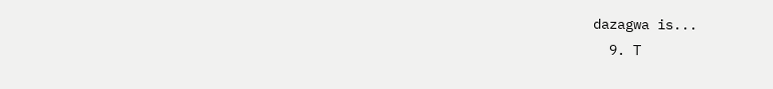dazagwa is...
  9. T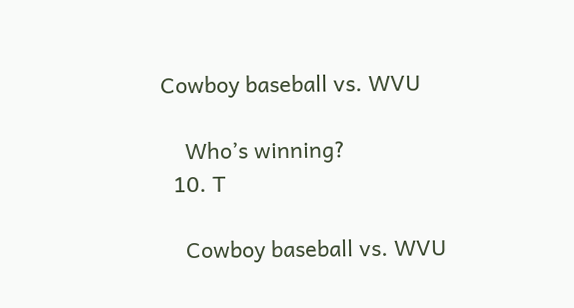Cowboy baseball vs. WVU

    Who’s winning?
  10. T

    Cowboy baseball vs. WVU